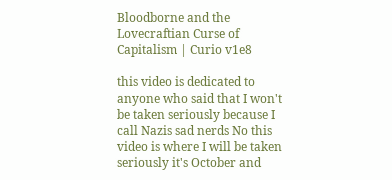Bloodborne and the Lovecraftian Curse of Capitalism | Curio v1e8

this video is dedicated to anyone who said that I won't be taken seriously because I call Nazis sad nerds No this video is where I will be taken seriously it's October and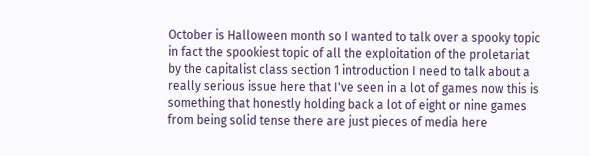October is Halloween month so I wanted to talk over a spooky topic in fact the spookiest topic of all the exploitation of the proletariat by the capitalist class section 1 introduction I need to talk about a really serious issue here that I've seen in a lot of games now this is something that honestly holding back a lot of eight or nine games from being solid tense there are just pieces of media here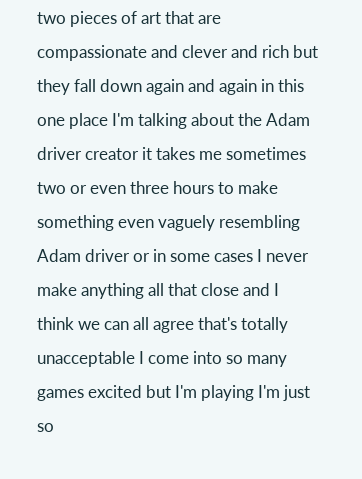two pieces of art that are compassionate and clever and rich but they fall down again and again in this one place I'm talking about the Adam driver creator it takes me sometimes two or even three hours to make something even vaguely resembling Adam driver or in some cases I never make anything all that close and I think we can all agree that's totally unacceptable I come into so many games excited but I'm playing I'm just so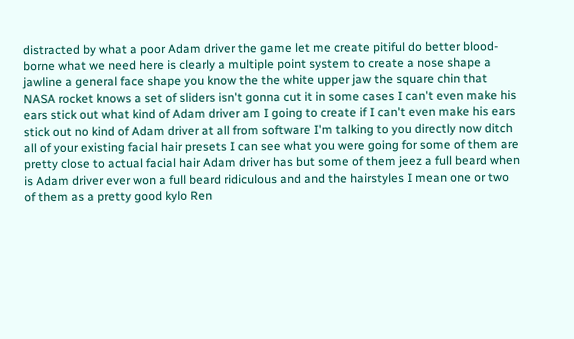distracted by what a poor Adam driver the game let me create pitiful do better blood-borne what we need here is clearly a multiple point system to create a nose shape a jawline a general face shape you know the the white upper jaw the square chin that NASA rocket knows a set of sliders isn't gonna cut it in some cases I can't even make his ears stick out what kind of Adam driver am I going to create if I can't even make his ears stick out no kind of Adam driver at all from software I'm talking to you directly now ditch all of your existing facial hair presets I can see what you were going for some of them are pretty close to actual facial hair Adam driver has but some of them jeez a full beard when is Adam driver ever won a full beard ridiculous and and the hairstyles I mean one or two of them as a pretty good kylo Ren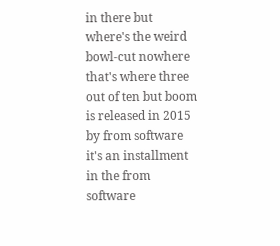in there but where's the weird bowl-cut nowhere that's where three out of ten but boom is released in 2015 by from software it's an installment in the from software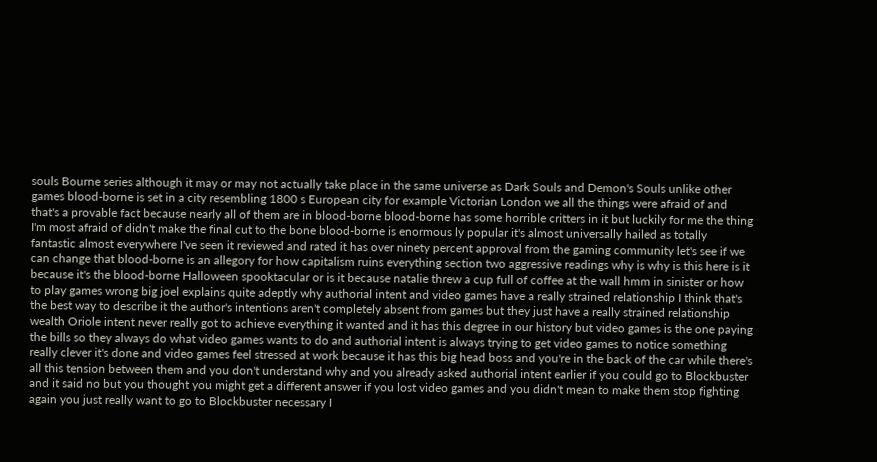souls Bourne series although it may or may not actually take place in the same universe as Dark Souls and Demon's Souls unlike other games blood-borne is set in a city resembling 1800 s European city for example Victorian London we all the things were afraid of and that's a provable fact because nearly all of them are in blood-borne blood-borne has some horrible critters in it but luckily for me the thing I'm most afraid of didn't make the final cut to the bone blood-borne is enormous ly popular it's almost universally hailed as totally fantastic almost everywhere I've seen it reviewed and rated it has over ninety percent approval from the gaming community let's see if we can change that blood-borne is an allegory for how capitalism ruins everything section two aggressive readings why is why is this here is it because it's the blood-borne Halloween spooktacular or is it because natalie threw a cup full of coffee at the wall hmm in sinister or how to play games wrong big joel explains quite adeptly why authorial intent and video games have a really strained relationship I think that's the best way to describe it the author's intentions aren't completely absent from games but they just have a really strained relationship wealth Oriole intent never really got to achieve everything it wanted and it has this degree in our history but video games is the one paying the bills so they always do what video games wants to do and authorial intent is always trying to get video games to notice something really clever it's done and video games feel stressed at work because it has this big head boss and you're in the back of the car while there's all this tension between them and you don't understand why and you already asked authorial intent earlier if you could go to Blockbuster and it said no but you thought you might get a different answer if you lost video games and you didn't mean to make them stop fighting again you just really want to go to Blockbuster necessary I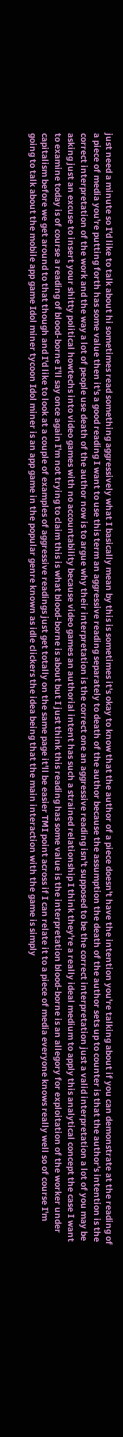just need a minute so I'd like to talk about hi sometimes read something aggressively what I basically mean by this is sometimes it's okay to know that the author of a piece doesn't have the intention you're talking about if you can demonstrate at the reading of a piece of media you're putting forth has some value then it's a good reading I want to use this term an aggressive reading separately to death of the author because the assumption the death of the author sets up to counter is that the author's intention is the correct interpretation of the work and the way a lot of people use death of the author now is to argue why their interpretation is the correct one an aggressive reading isn't supposed to be the correct interpretation just a valid interpretation a lot of you may be asking just an excuse to insert your shitty political howtechs into video games with no accountability because video games an authorial intent has such a strained relationship I think they're a really ideal medium to apply this analytical concept the case I want to examine today is of course a reading of blood-borne I'll say once again I'm not trying to claim this is what blood-borne is about but I just think this reading has some value is the interpretation blood-borne is an allegory for exploitation of the worker under capitalism before we get around to that though and I'd like to look at a couple of examples of aggressive readings just get totally on the same page it'll be easier TMI point across if I can relate it to a piece of media everyone knows really well so of course I'm going to talk about the mobile app game Idol miner tycoon Idol miner is an app game in the popular genre known as idle clickers the idea being that the main interaction with the game is simply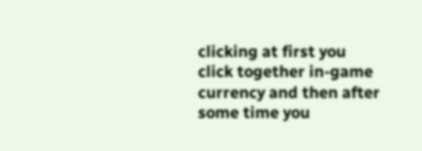clicking at first you click together in-game currency and then after some time you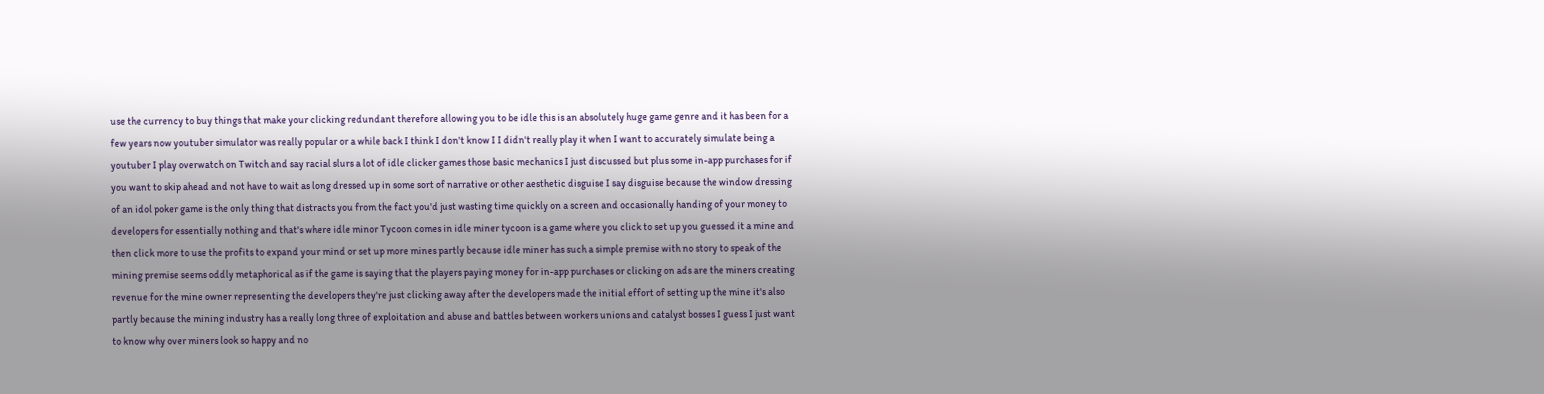use the currency to buy things that make your clicking redundant therefore allowing you to be idle this is an absolutely huge game genre and it has been for a few years now youtuber simulator was really popular or a while back I think I don't know I I didn't really play it when I want to accurately simulate being a youtuber I play overwatch on Twitch and say racial slurs a lot of idle clicker games those basic mechanics I just discussed but plus some in-app purchases for if you want to skip ahead and not have to wait as long dressed up in some sort of narrative or other aesthetic disguise I say disguise because the window dressing of an idol poker game is the only thing that distracts you from the fact you'd just wasting time quickly on a screen and occasionally handing of your money to developers for essentially nothing and that's where idle minor Tycoon comes in idle miner tycoon is a game where you click to set up you guessed it a mine and then click more to use the profits to expand your mind or set up more mines partly because idle miner has such a simple premise with no story to speak of the mining premise seems oddly metaphorical as if the game is saying that the players paying money for in-app purchases or clicking on ads are the miners creating revenue for the mine owner representing the developers they're just clicking away after the developers made the initial effort of setting up the mine it's also partly because the mining industry has a really long three of exploitation and abuse and battles between workers unions and catalyst bosses I guess I just want to know why over miners look so happy and no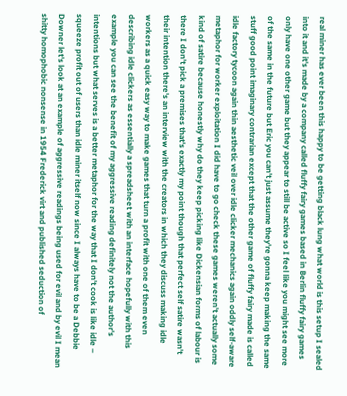real miner has ever been this happy to be getting black lung what world is this setup I sealed into it and it's made by a company called fluffy fairy games based in Berlin fluffy fairy games only have one other game but they appear to still be active so I feel like you might see more of the same in the future but Eric you can't just assume they're gonna keep making the same stuff good point imaginary contrarian except that the other game of fluffy fairy made is called idle factory tycoon again thin aesthetic veil over idle clicker mechanics again oddly self-aware metaphor for worker exploitation I did have to go check these games weren't actually some kind of satire because honestly why do they keep picking like Dickensian forms of labour is there I don't pick a premises that's exactly my point though that perfect self satire wasn't their intention there's an interview with the creators in which they discuss making idle workers as a quick easy way to make games that turn a profit with one of them even describing idle clickers as essentially a spreadsheet with an interface hopefully with this example you can see the benefit of my aggressive reading definitely not the author's intentions but what serves is a better metaphor for the way that I don't cook is like idle – squeeze profit out of users than idle miner itself now since I always have to be a Debbie Downer let's look at an example of aggressive readings being used for evil and by evil I mean shitty homophobic nonsense in 1954 Frederick virt and published seduction of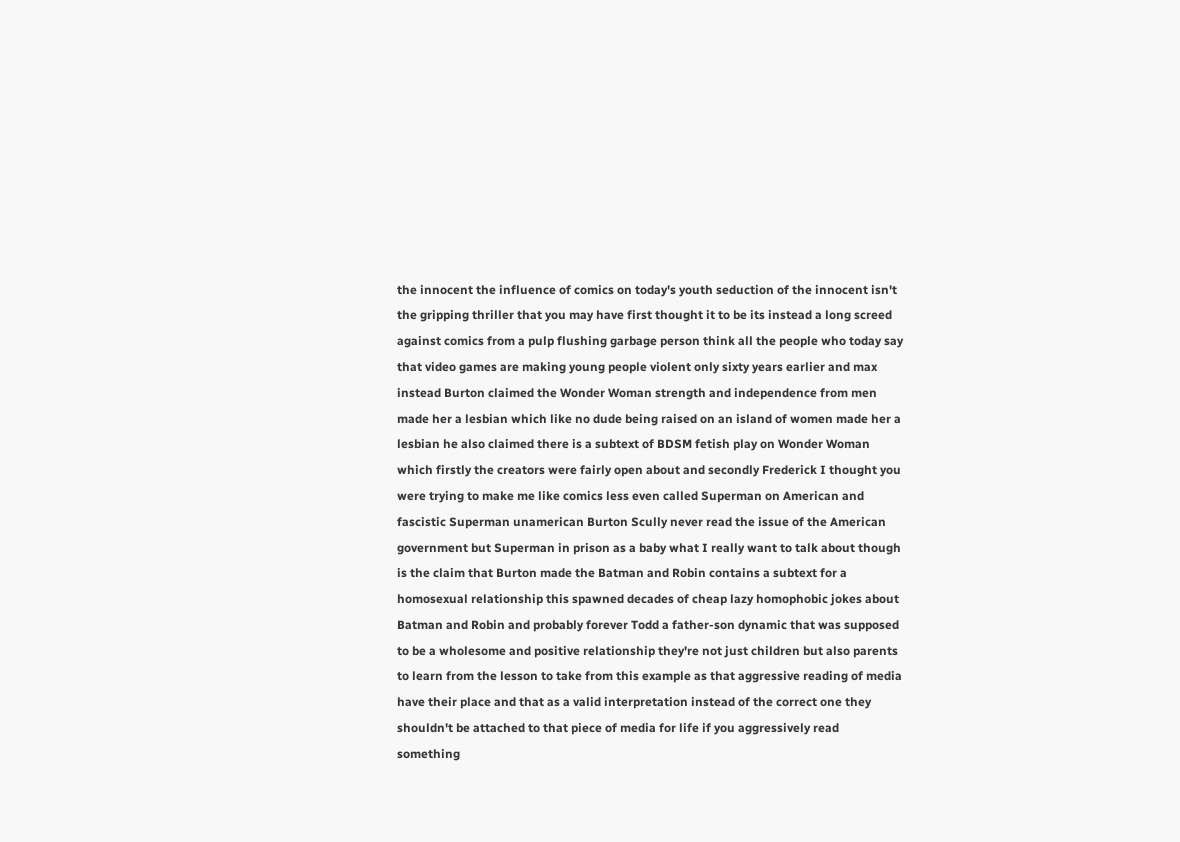the innocent the influence of comics on today's youth seduction of the innocent isn't the gripping thriller that you may have first thought it to be its instead a long screed against comics from a pulp flushing garbage person think all the people who today say that video games are making young people violent only sixty years earlier and max instead Burton claimed the Wonder Woman strength and independence from men made her a lesbian which like no dude being raised on an island of women made her a lesbian he also claimed there is a subtext of BDSM fetish play on Wonder Woman which firstly the creators were fairly open about and secondly Frederick I thought you were trying to make me like comics less even called Superman on American and fascistic Superman unamerican Burton Scully never read the issue of the American government but Superman in prison as a baby what I really want to talk about though is the claim that Burton made the Batman and Robin contains a subtext for a homosexual relationship this spawned decades of cheap lazy homophobic jokes about Batman and Robin and probably forever Todd a father-son dynamic that was supposed to be a wholesome and positive relationship they're not just children but also parents to learn from the lesson to take from this example as that aggressive reading of media have their place and that as a valid interpretation instead of the correct one they shouldn't be attached to that piece of media for life if you aggressively read something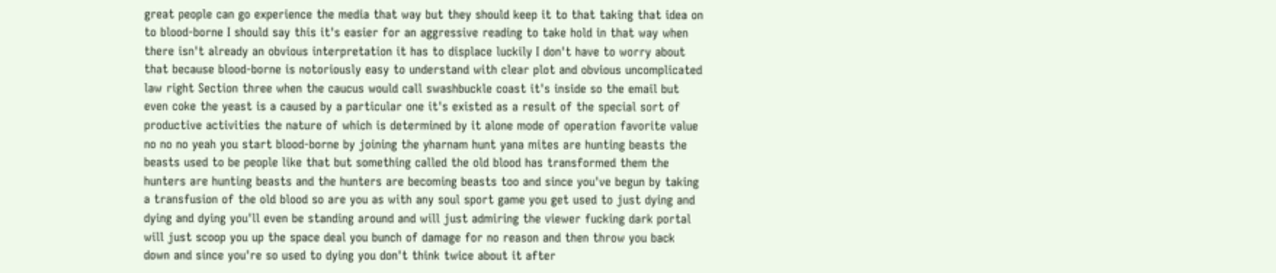great people can go experience the media that way but they should keep it to that taking that idea on to blood-borne I should say this it's easier for an aggressive reading to take hold in that way when there isn't already an obvious interpretation it has to displace luckily I don't have to worry about that because blood-borne is notoriously easy to understand with clear plot and obvious uncomplicated law right Section three when the caucus would call swashbuckle coast it's inside so the email but even coke the yeast is a caused by a particular one it's existed as a result of the special sort of productive activities the nature of which is determined by it alone mode of operation favorite value no no no yeah you start blood-borne by joining the yharnam hunt yana mites are hunting beasts the beasts used to be people like that but something called the old blood has transformed them the hunters are hunting beasts and the hunters are becoming beasts too and since you've begun by taking a transfusion of the old blood so are you as with any soul sport game you get used to just dying and dying and dying you'll even be standing around and will just admiring the viewer fucking dark portal will just scoop you up the space deal you bunch of damage for no reason and then throw you back down and since you're so used to dying you don't think twice about it after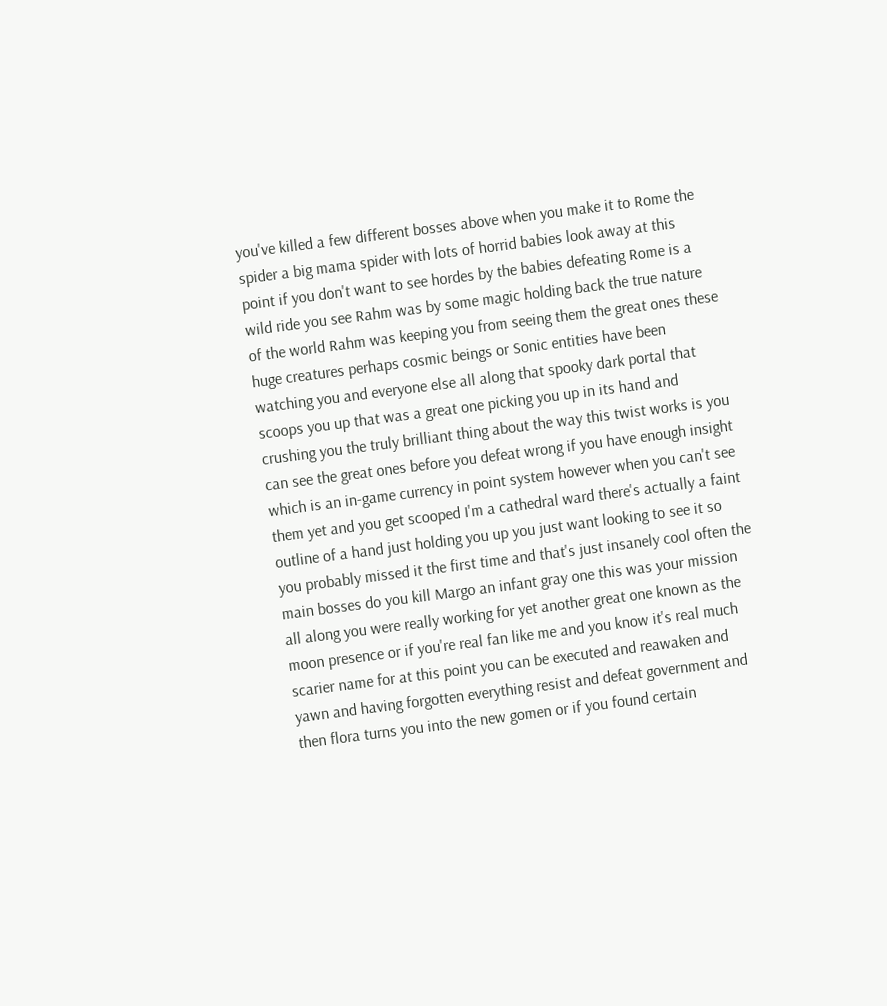you've killed a few different bosses above when you make it to Rome the spider a big mama spider with lots of horrid babies look away at this point if you don't want to see hordes by the babies defeating Rome is a wild ride you see Rahm was by some magic holding back the true nature of the world Rahm was keeping you from seeing them the great ones these huge creatures perhaps cosmic beings or Sonic entities have been watching you and everyone else all along that spooky dark portal that scoops you up that was a great one picking you up in its hand and crushing you the truly brilliant thing about the way this twist works is you can see the great ones before you defeat wrong if you have enough insight which is an in-game currency in point system however when you can't see them yet and you get scooped I'm a cathedral ward there's actually a faint outline of a hand just holding you up you just want looking to see it so you probably missed it the first time and that's just insanely cool often the main bosses do you kill Margo an infant gray one this was your mission all along you were really working for yet another great one known as the moon presence or if you're real fan like me and you know it's real much scarier name for at this point you can be executed and reawaken and yawn and having forgotten everything resist and defeat government and then flora turns you into the new gomen or if you found certain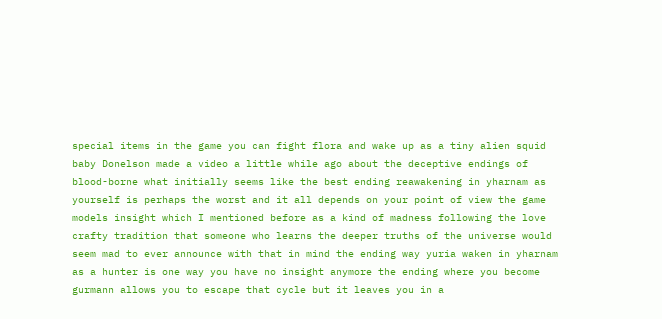special items in the game you can fight flora and wake up as a tiny alien squid baby Donelson made a video a little while ago about the deceptive endings of blood-borne what initially seems like the best ending reawakening in yharnam as yourself is perhaps the worst and it all depends on your point of view the game models insight which I mentioned before as a kind of madness following the love crafty tradition that someone who learns the deeper truths of the universe would seem mad to ever announce with that in mind the ending way yuria waken in yharnam as a hunter is one way you have no insight anymore the ending where you become gurmann allows you to escape that cycle but it leaves you in a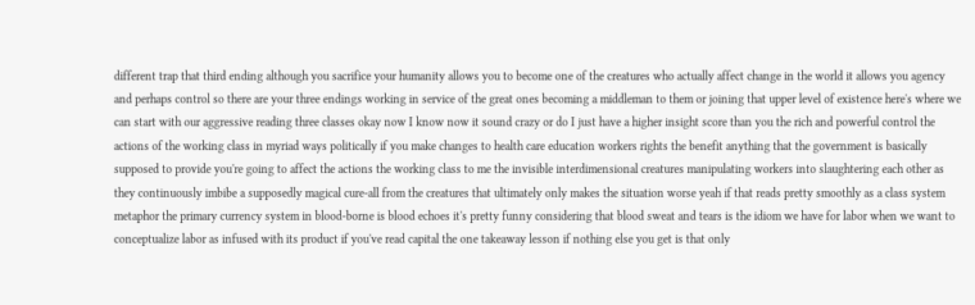different trap that third ending although you sacrifice your humanity allows you to become one of the creatures who actually affect change in the world it allows you agency and perhaps control so there are your three endings working in service of the great ones becoming a middleman to them or joining that upper level of existence here's where we can start with our aggressive reading three classes okay now I know now it sound crazy or do I just have a higher insight score than you the rich and powerful control the actions of the working class in myriad ways politically if you make changes to health care education workers rights the benefit anything that the government is basically supposed to provide you're going to affect the actions the working class to me the invisible interdimensional creatures manipulating workers into slaughtering each other as they continuously imbibe a supposedly magical cure-all from the creatures that ultimately only makes the situation worse yeah if that reads pretty smoothly as a class system metaphor the primary currency system in blood-borne is blood echoes it's pretty funny considering that blood sweat and tears is the idiom we have for labor when we want to conceptualize labor as infused with its product if you've read capital the one takeaway lesson if nothing else you get is that only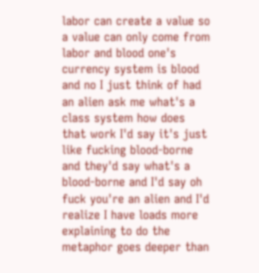labor can create a value so a value can only come from labor and blood one's currency system is blood and no I just think of had an alien ask me what's a class system how does that work I'd say it's just like fucking blood-borne and they'd say what's a blood-borne and I'd say oh fuck you're an alien and I'd realize I have loads more explaining to do the metaphor goes deeper than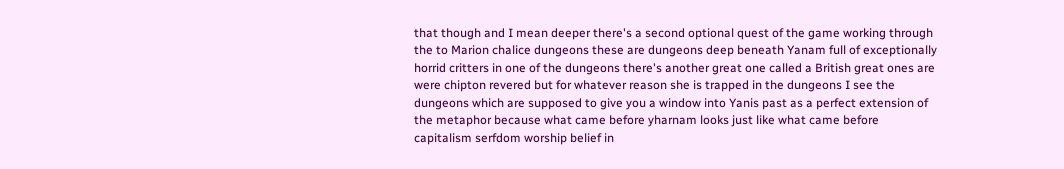that though and I mean deeper there's a second optional quest of the game working through the to Marion chalice dungeons these are dungeons deep beneath Yanam full of exceptionally horrid critters in one of the dungeons there's another great one called a British great ones are were chipton revered but for whatever reason she is trapped in the dungeons I see the dungeons which are supposed to give you a window into Yanis past as a perfect extension of the metaphor because what came before yharnam looks just like what came before capitalism serfdom worship belief in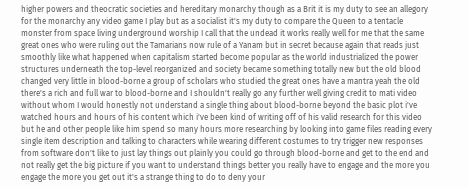higher powers and theocratic societies and hereditary monarchy though as a Brit it is my duty to see an allegory for the monarchy any video game I play but as a socialist it's my duty to compare the Queen to a tentacle monster from space living underground worship I call that the undead it works really well for me that the same great ones who were ruling out the Tamarians now rule of a Yanam but in secret because again that reads just smoothly like what happened when capitalism started become popular as the world industrialized the power structures underneath the top-level reorganized and society became something totally new but the old blood changed very little in blood-borne a group of scholars who studied the great ones have a mantra yeah the old there's a rich and full war to blood-borne and I shouldn't really go any further well giving credit to mati video without whom I would honestly not understand a single thing about blood-borne beyond the basic plot i've watched hours and hours of his content which i've been kind of writing off of his valid research for this video but he and other people like him spend so many hours more researching by looking into game files reading every single item description and talking to characters while wearing different costumes to try trigger new responses from software don't like to just lay things out plainly you could go through blood-borne and get to the end and not really get the big picture if you want to understand things better you really have to engage and the more you engage the more you get out it's a strange thing to do to deny your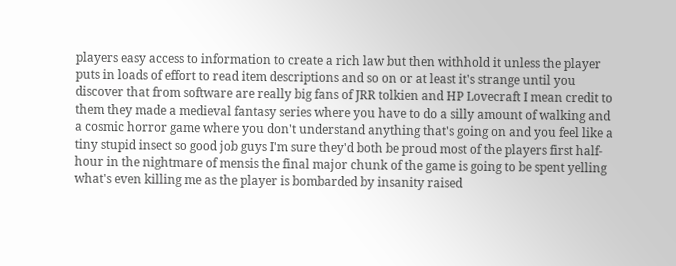players easy access to information to create a rich law but then withhold it unless the player puts in loads of effort to read item descriptions and so on or at least it's strange until you discover that from software are really big fans of JRR tolkien and HP Lovecraft I mean credit to them they made a medieval fantasy series where you have to do a silly amount of walking and a cosmic horror game where you don't understand anything that's going on and you feel like a tiny stupid insect so good job guys I'm sure they'd both be proud most of the players first half-hour in the nightmare of mensis the final major chunk of the game is going to be spent yelling what's even killing me as the player is bombarded by insanity raised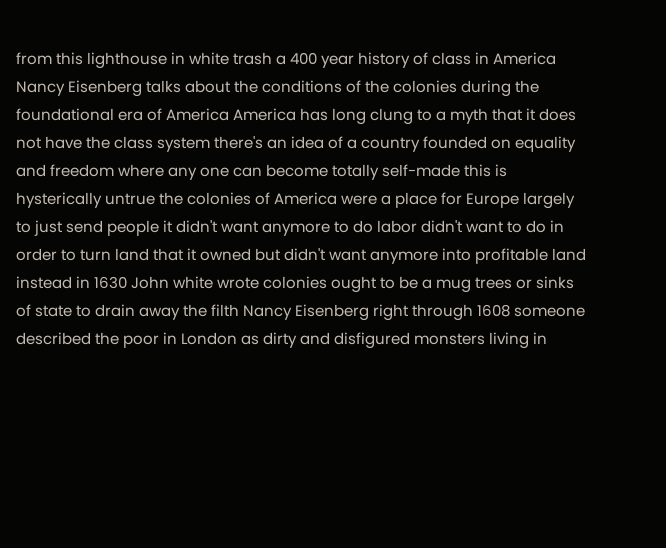from this lighthouse in white trash a 400 year history of class in America Nancy Eisenberg talks about the conditions of the colonies during the foundational era of America America has long clung to a myth that it does not have the class system there's an idea of a country founded on equality and freedom where any one can become totally self-made this is hysterically untrue the colonies of America were a place for Europe largely to just send people it didn't want anymore to do labor didn't want to do in order to turn land that it owned but didn't want anymore into profitable land instead in 1630 John white wrote colonies ought to be a mug trees or sinks of state to drain away the filth Nancy Eisenberg right through 1608 someone described the poor in London as dirty and disfigured monsters living in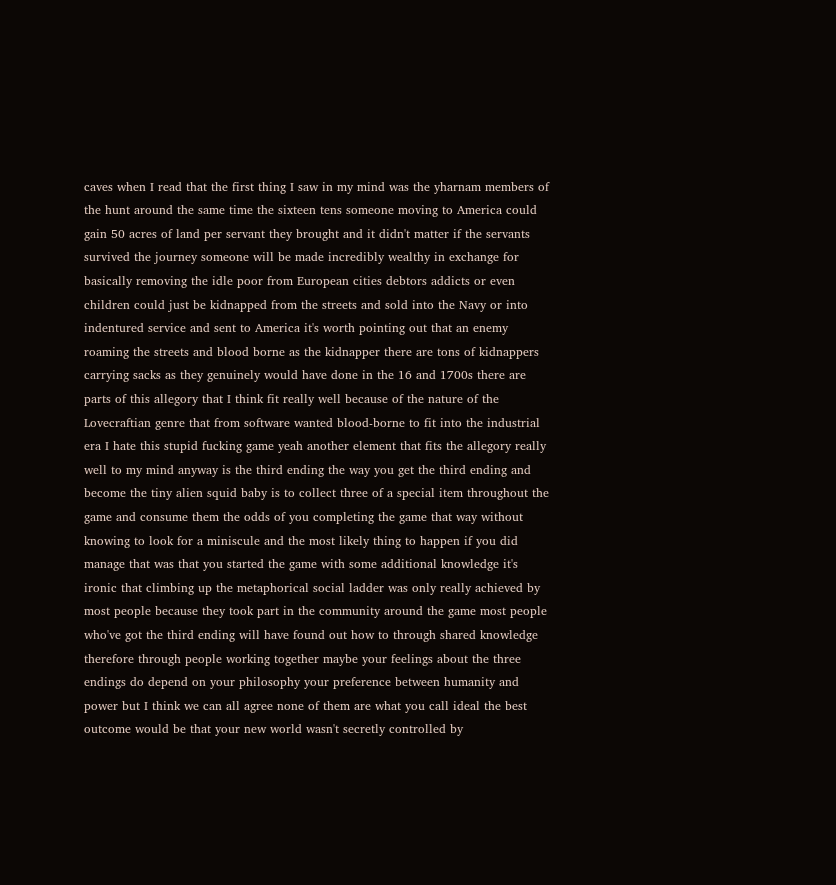caves when I read that the first thing I saw in my mind was the yharnam members of the hunt around the same time the sixteen tens someone moving to America could gain 50 acres of land per servant they brought and it didn't matter if the servants survived the journey someone will be made incredibly wealthy in exchange for basically removing the idle poor from European cities debtors addicts or even children could just be kidnapped from the streets and sold into the Navy or into indentured service and sent to America it's worth pointing out that an enemy roaming the streets and blood borne as the kidnapper there are tons of kidnappers carrying sacks as they genuinely would have done in the 16 and 1700s there are parts of this allegory that I think fit really well because of the nature of the Lovecraftian genre that from software wanted blood-borne to fit into the industrial era I hate this stupid fucking game yeah another element that fits the allegory really well to my mind anyway is the third ending the way you get the third ending and become the tiny alien squid baby is to collect three of a special item throughout the game and consume them the odds of you completing the game that way without knowing to look for a miniscule and the most likely thing to happen if you did manage that was that you started the game with some additional knowledge it's ironic that climbing up the metaphorical social ladder was only really achieved by most people because they took part in the community around the game most people who've got the third ending will have found out how to through shared knowledge therefore through people working together maybe your feelings about the three endings do depend on your philosophy your preference between humanity and power but I think we can all agree none of them are what you call ideal the best outcome would be that your new world wasn't secretly controlled by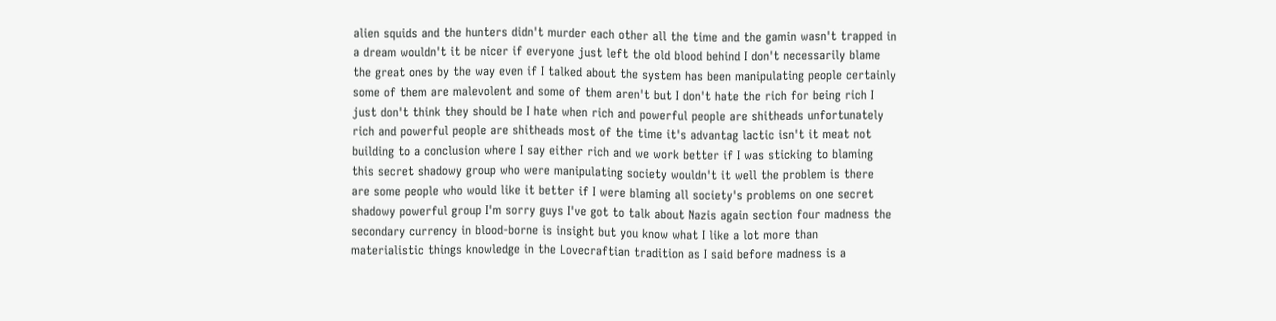alien squids and the hunters didn't murder each other all the time and the gamin wasn't trapped in a dream wouldn't it be nicer if everyone just left the old blood behind I don't necessarily blame the great ones by the way even if I talked about the system has been manipulating people certainly some of them are malevolent and some of them aren't but I don't hate the rich for being rich I just don't think they should be I hate when rich and powerful people are shitheads unfortunately rich and powerful people are shitheads most of the time it's advantag lactic isn't it meat not building to a conclusion where I say either rich and we work better if I was sticking to blaming this secret shadowy group who were manipulating society wouldn't it well the problem is there are some people who would like it better if I were blaming all society's problems on one secret shadowy powerful group I'm sorry guys I've got to talk about Nazis again section four madness the secondary currency in blood-borne is insight but you know what I like a lot more than materialistic things knowledge in the Lovecraftian tradition as I said before madness is a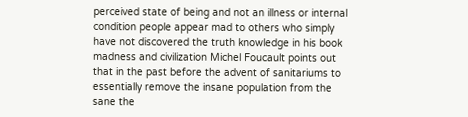perceived state of being and not an illness or internal condition people appear mad to others who simply have not discovered the truth knowledge in his book madness and civilization Michel Foucault points out that in the past before the advent of sanitariums to essentially remove the insane population from the sane the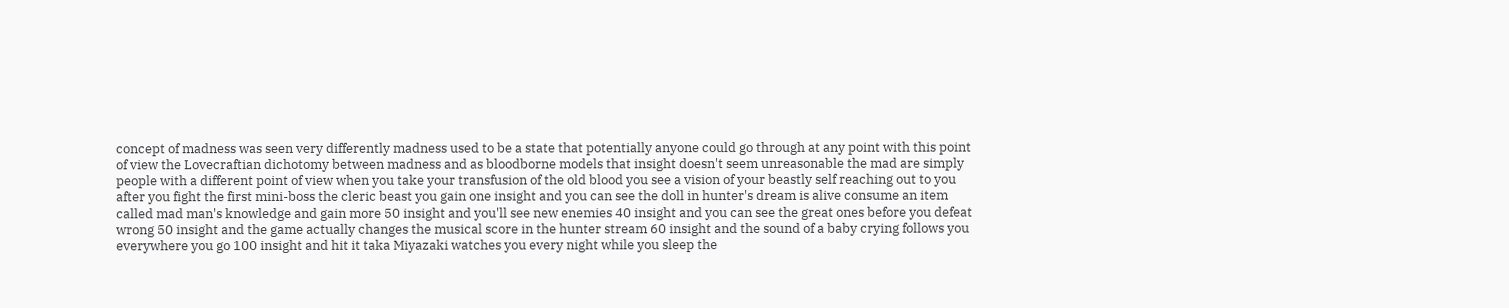concept of madness was seen very differently madness used to be a state that potentially anyone could go through at any point with this point of view the Lovecraftian dichotomy between madness and as bloodborne models that insight doesn't seem unreasonable the mad are simply people with a different point of view when you take your transfusion of the old blood you see a vision of your beastly self reaching out to you after you fight the first mini-boss the cleric beast you gain one insight and you can see the doll in hunter's dream is alive consume an item called mad man's knowledge and gain more 50 insight and you'll see new enemies 40 insight and you can see the great ones before you defeat wrong 50 insight and the game actually changes the musical score in the hunter stream 60 insight and the sound of a baby crying follows you everywhere you go 100 insight and hit it taka Miyazaki watches you every night while you sleep the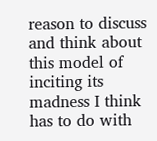reason to discuss and think about this model of inciting its madness I think has to do with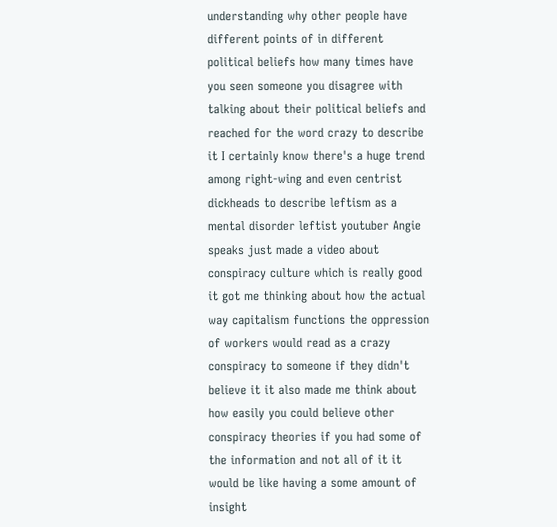understanding why other people have different points of in different political beliefs how many times have you seen someone you disagree with talking about their political beliefs and reached for the word crazy to describe it I certainly know there's a huge trend among right-wing and even centrist dickheads to describe leftism as a mental disorder leftist youtuber Angie speaks just made a video about conspiracy culture which is really good it got me thinking about how the actual way capitalism functions the oppression of workers would read as a crazy conspiracy to someone if they didn't believe it it also made me think about how easily you could believe other conspiracy theories if you had some of the information and not all of it it would be like having a some amount of insight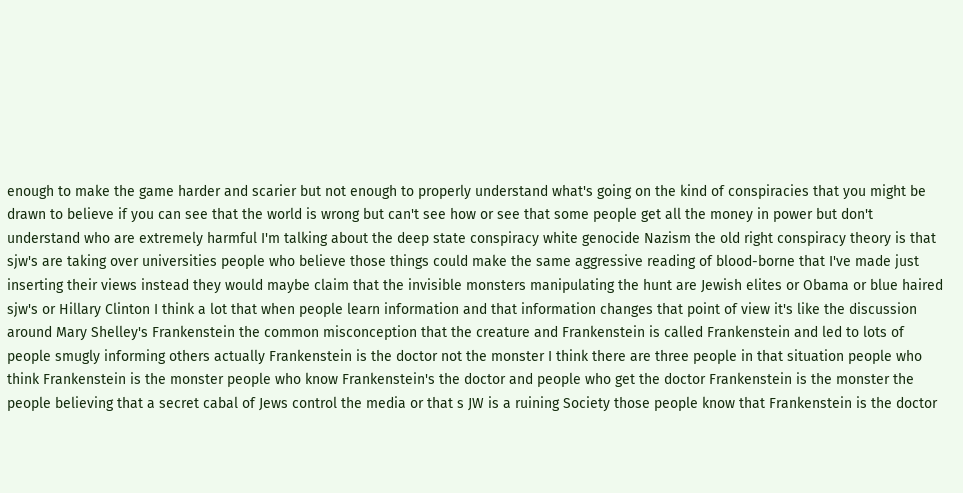enough to make the game harder and scarier but not enough to properly understand what's going on the kind of conspiracies that you might be drawn to believe if you can see that the world is wrong but can't see how or see that some people get all the money in power but don't understand who are extremely harmful I'm talking about the deep state conspiracy white genocide Nazism the old right conspiracy theory is that sjw's are taking over universities people who believe those things could make the same aggressive reading of blood-borne that I've made just inserting their views instead they would maybe claim that the invisible monsters manipulating the hunt are Jewish elites or Obama or blue haired sjw's or Hillary Clinton I think a lot that when people learn information and that information changes that point of view it's like the discussion around Mary Shelley's Frankenstein the common misconception that the creature and Frankenstein is called Frankenstein and led to lots of people smugly informing others actually Frankenstein is the doctor not the monster I think there are three people in that situation people who think Frankenstein is the monster people who know Frankenstein's the doctor and people who get the doctor Frankenstein is the monster the people believing that a secret cabal of Jews control the media or that s JW is a ruining Society those people know that Frankenstein is the doctor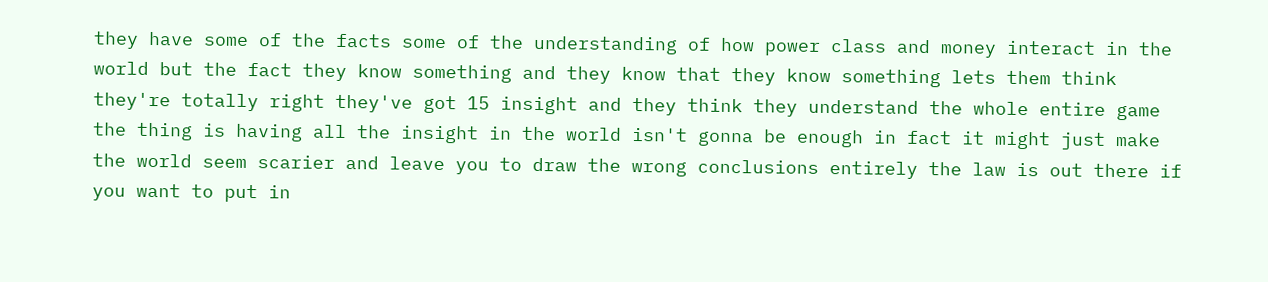they have some of the facts some of the understanding of how power class and money interact in the world but the fact they know something and they know that they know something lets them think they're totally right they've got 15 insight and they think they understand the whole entire game the thing is having all the insight in the world isn't gonna be enough in fact it might just make the world seem scarier and leave you to draw the wrong conclusions entirely the law is out there if you want to put in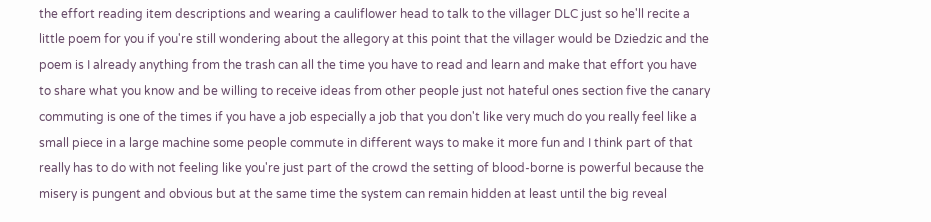the effort reading item descriptions and wearing a cauliflower head to talk to the villager DLC just so he'll recite a little poem for you if you're still wondering about the allegory at this point that the villager would be Dziedzic and the poem is I already anything from the trash can all the time you have to read and learn and make that effort you have to share what you know and be willing to receive ideas from other people just not hateful ones section five the canary commuting is one of the times if you have a job especially a job that you don't like very much do you really feel like a small piece in a large machine some people commute in different ways to make it more fun and I think part of that really has to do with not feeling like you're just part of the crowd the setting of blood-borne is powerful because the misery is pungent and obvious but at the same time the system can remain hidden at least until the big reveal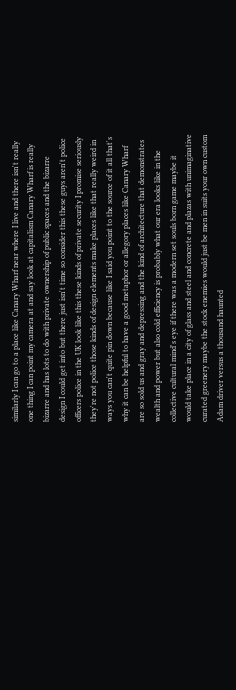similarly I can go to a place like Canary Wharf near where I live and there isn't really one thing I can point my camera at and say look at capitalism Canary Wharf is really bizarre and has lots to do with private ownership of public spaces and the bizarre design I could get into but there just isn't time so consider this these guys aren't police officers police in the UK look like this these kinds of private security I promise seriously they're not police those kinds of design elements make places like that really weird in ways you can't quite pin down because like I said you point to the source of it all that's why it can be helpful to have a good metaphor or allegory places like Canary Wharf are so sold us and gray and depressing and the kind of architecture that demonstrates wealth and power but also cold efficiency is probably what our era looks like in the collective cultural mind's eye if there was a modern set souls born game maybe it would take place in a city of glass and steel and concrete and plazas with unimaginative curated greenery maybe the stock enemies would just be men in suits your own custom Adam driver versus a thousand haunted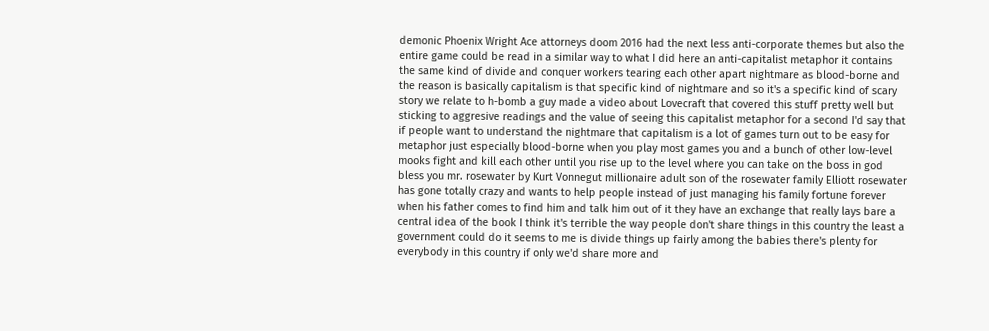demonic Phoenix Wright Ace attorneys doom 2016 had the next less anti-corporate themes but also the entire game could be read in a similar way to what I did here an anti-capitalist metaphor it contains the same kind of divide and conquer workers tearing each other apart nightmare as blood-borne and the reason is basically capitalism is that specific kind of nightmare and so it's a specific kind of scary story we relate to h-bomb a guy made a video about Lovecraft that covered this stuff pretty well but sticking to aggresive readings and the value of seeing this capitalist metaphor for a second I'd say that if people want to understand the nightmare that capitalism is a lot of games turn out to be easy for metaphor just especially blood-borne when you play most games you and a bunch of other low-level mooks fight and kill each other until you rise up to the level where you can take on the boss in god bless you mr. rosewater by Kurt Vonnegut millionaire adult son of the rosewater family Elliott rosewater has gone totally crazy and wants to help people instead of just managing his family fortune forever when his father comes to find him and talk him out of it they have an exchange that really lays bare a central idea of the book I think it's terrible the way people don't share things in this country the least a government could do it seems to me is divide things up fairly among the babies there's plenty for everybody in this country if only we'd share more and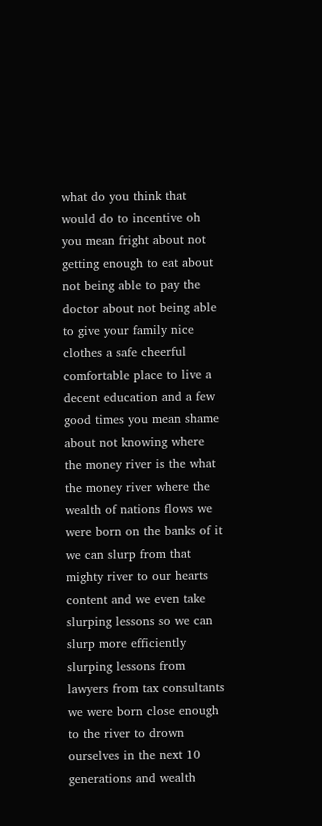what do you think that would do to incentive oh you mean fright about not getting enough to eat about not being able to pay the doctor about not being able to give your family nice clothes a safe cheerful comfortable place to live a decent education and a few good times you mean shame about not knowing where the money river is the what the money river where the wealth of nations flows we were born on the banks of it we can slurp from that mighty river to our hearts content and we even take slurping lessons so we can slurp more efficiently slurping lessons from lawyers from tax consultants we were born close enough to the river to drown ourselves in the next 10 generations and wealth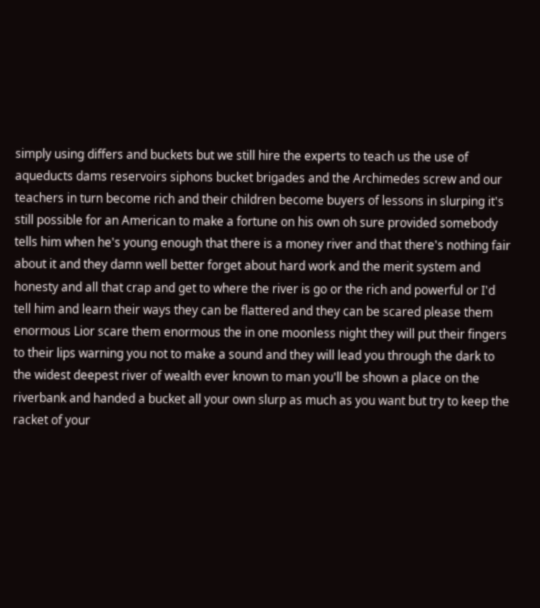simply using differs and buckets but we still hire the experts to teach us the use of aqueducts dams reservoirs siphons bucket brigades and the Archimedes screw and our teachers in turn become rich and their children become buyers of lessons in slurping it's still possible for an American to make a fortune on his own oh sure provided somebody tells him when he's young enough that there is a money river and that there's nothing fair about it and they damn well better forget about hard work and the merit system and honesty and all that crap and get to where the river is go or the rich and powerful or I'd tell him and learn their ways they can be flattered and they can be scared please them enormous Lior scare them enormous the in one moonless night they will put their fingers to their lips warning you not to make a sound and they will lead you through the dark to the widest deepest river of wealth ever known to man you'll be shown a place on the riverbank and handed a bucket all your own slurp as much as you want but try to keep the racket of your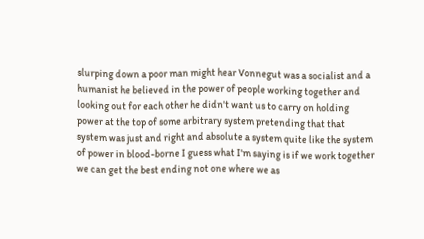slurping down a poor man might hear Vonnegut was a socialist and a humanist he believed in the power of people working together and looking out for each other he didn't want us to carry on holding power at the top of some arbitrary system pretending that that system was just and right and absolute a system quite like the system of power in blood-borne I guess what I'm saying is if we work together we can get the best ending not one where we as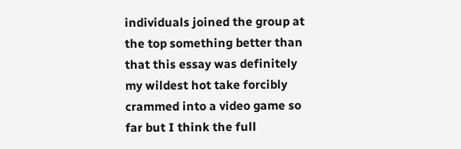individuals joined the group at the top something better than that this essay was definitely my wildest hot take forcibly crammed into a video game so far but I think the full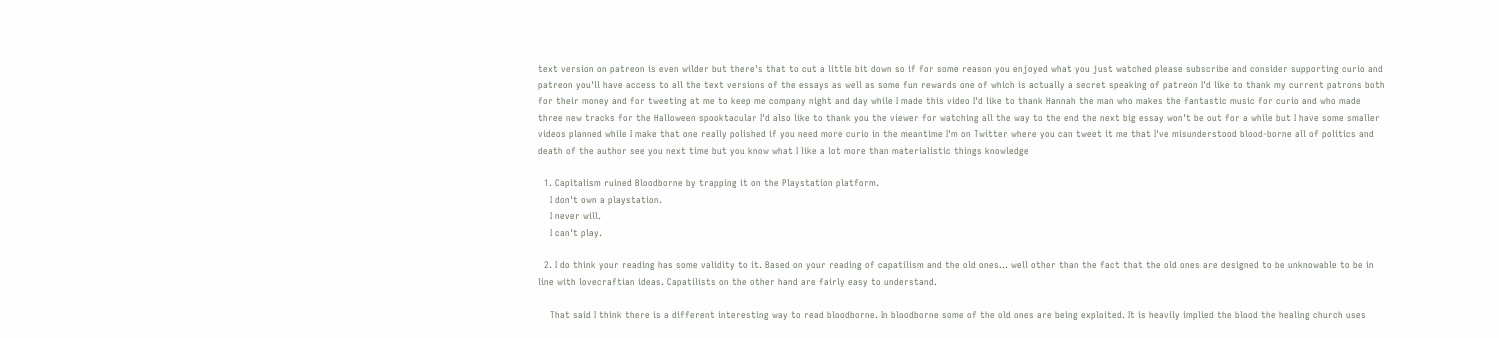text version on patreon is even wilder but there's that to cut a little bit down so if for some reason you enjoyed what you just watched please subscribe and consider supporting curio and patreon you'll have access to all the text versions of the essays as well as some fun rewards one of which is actually a secret speaking of patreon I'd like to thank my current patrons both for their money and for tweeting at me to keep me company night and day while I made this video I'd like to thank Hannah the man who makes the fantastic music for curio and who made three new tracks for the Halloween spooktacular I'd also like to thank you the viewer for watching all the way to the end the next big essay won't be out for a while but I have some smaller videos planned while I make that one really polished if you need more curio in the meantime I'm on Twitter where you can tweet it me that I've misunderstood blood-borne all of politics and death of the author see you next time but you know what I like a lot more than materialistic things knowledge

  1. Capitalism ruined Bloodborne by trapping it on the Playstation platform.
    I don't own a playstation.
    I never will.
    I can't play.

  2. I do think your reading has some validity to it. Based on your reading of capatilism and the old ones… well other than the fact that the old ones are designed to be unknowable to be in line with lovecraftian ideas. Capatilists on the other hand are fairly easy to understand.

    That said I think there is a different interesting way to read bloodborne. In bloodborne some of the old ones are being exploited. It is heavily implied the blood the healing church uses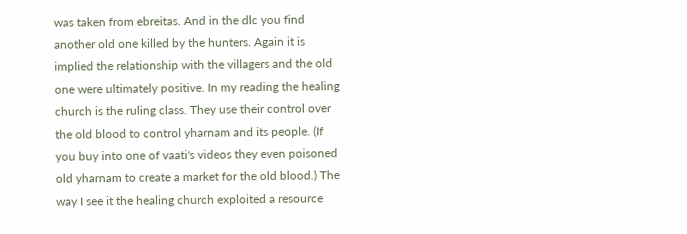was taken from ebreitas. And in the dlc you find another old one killed by the hunters. Again it is implied the relationship with the villagers and the old one were ultimately positive. In my reading the healing church is the ruling class. They use their control over the old blood to control yharnam and its people. (If you buy into one of vaati's videos they even poisoned old yharnam to create a market for the old blood.) The way I see it the healing church exploited a resource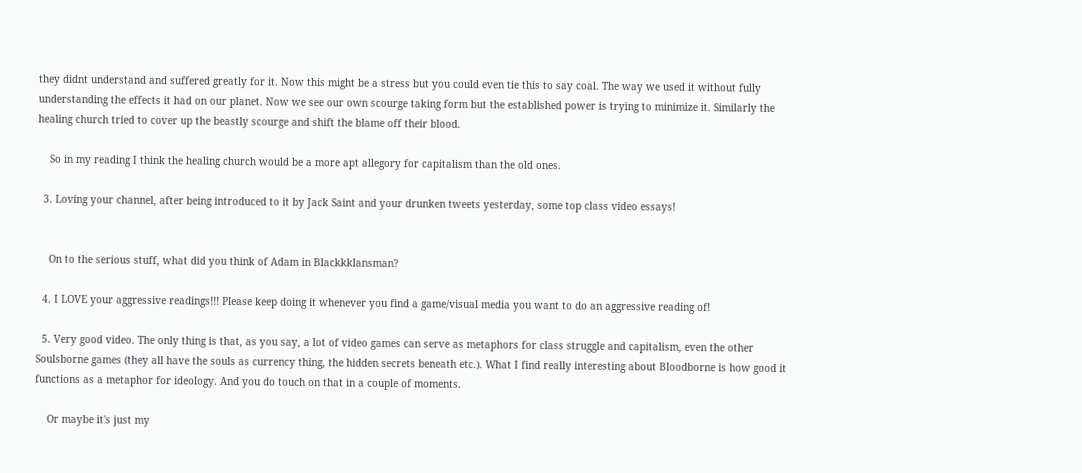they didnt understand and suffered greatly for it. Now this might be a stress but you could even tie this to say coal. The way we used it without fully understanding the effects it had on our planet. Now we see our own scourge taking form but the established power is trying to minimize it. Similarly the healing church tried to cover up the beastly scourge and shift the blame off their blood.

    So in my reading I think the healing church would be a more apt allegory for capitalism than the old ones.

  3. Loving your channel, after being introduced to it by Jack Saint and your drunken tweets yesterday, some top class video essays!


    On to the serious stuff, what did you think of Adam in Blackkklansman?

  4. I LOVE your aggressive readings!!! Please keep doing it whenever you find a game/visual media you want to do an aggressive reading of!

  5. Very good video. The only thing is that, as you say, a lot of video games can serve as metaphors for class struggle and capitalism, even the other Soulsborne games (they all have the souls as currency thing, the hidden secrets beneath etc.). What I find really interesting about Bloodborne is how good it functions as a metaphor for ideology. And you do touch on that in a couple of moments.

    Or maybe it's just my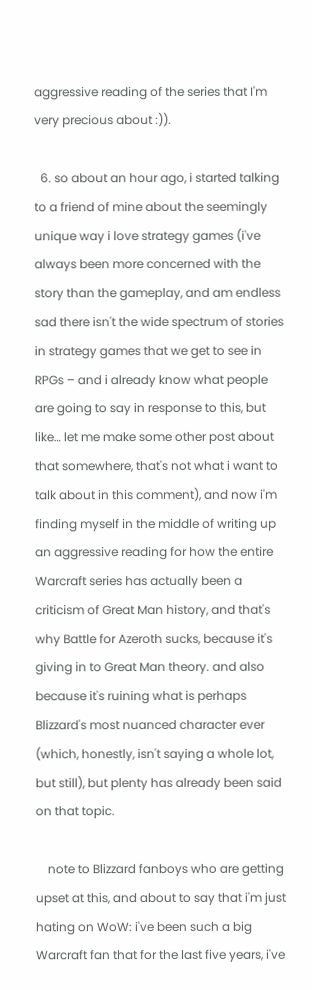aggressive reading of the series that I'm very precious about :)).

  6. so about an hour ago, i started talking to a friend of mine about the seemingly unique way i love strategy games (i've always been more concerned with the story than the gameplay, and am endless sad there isn't the wide spectrum of stories in strategy games that we get to see in RPGs – and i already know what people are going to say in response to this, but like… let me make some other post about that somewhere, that's not what i want to talk about in this comment), and now i'm finding myself in the middle of writing up an aggressive reading for how the entire Warcraft series has actually been a criticism of Great Man history, and that's why Battle for Azeroth sucks, because it's giving in to Great Man theory. and also because it's ruining what is perhaps Blizzard's most nuanced character ever (which, honestly, isn't saying a whole lot, but still), but plenty has already been said on that topic.

    note to Blizzard fanboys who are getting upset at this, and about to say that i'm just hating on WoW: i've been such a big Warcraft fan that for the last five years, i've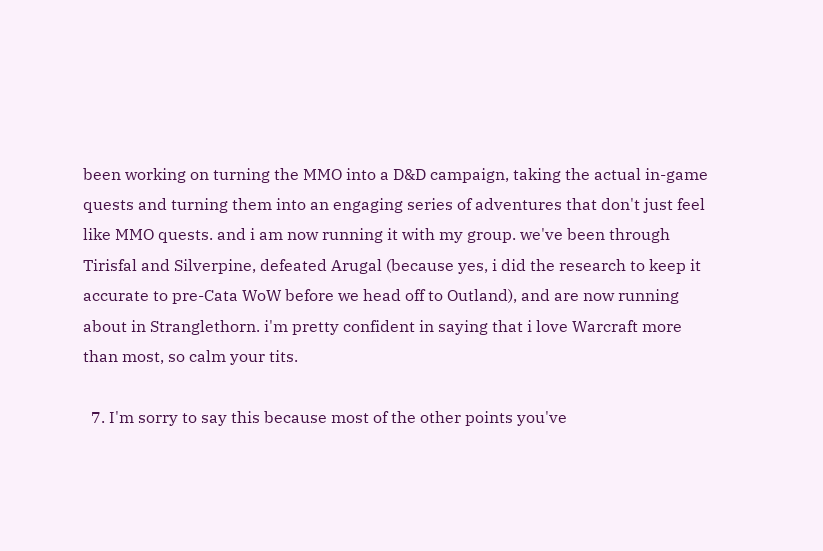been working on turning the MMO into a D&D campaign, taking the actual in-game quests and turning them into an engaging series of adventures that don't just feel like MMO quests. and i am now running it with my group. we've been through Tirisfal and Silverpine, defeated Arugal (because yes, i did the research to keep it accurate to pre-Cata WoW before we head off to Outland), and are now running about in Stranglethorn. i'm pretty confident in saying that i love Warcraft more than most, so calm your tits.

  7. I'm sorry to say this because most of the other points you've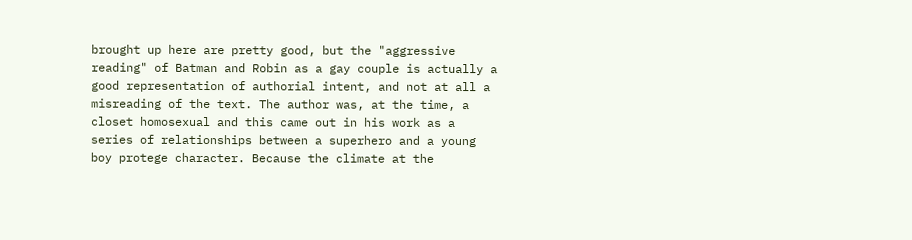brought up here are pretty good, but the "aggressive reading" of Batman and Robin as a gay couple is actually a good representation of authorial intent, and not at all a misreading of the text. The author was, at the time, a closet homosexual and this came out in his work as a series of relationships between a superhero and a young boy protege character. Because the climate at the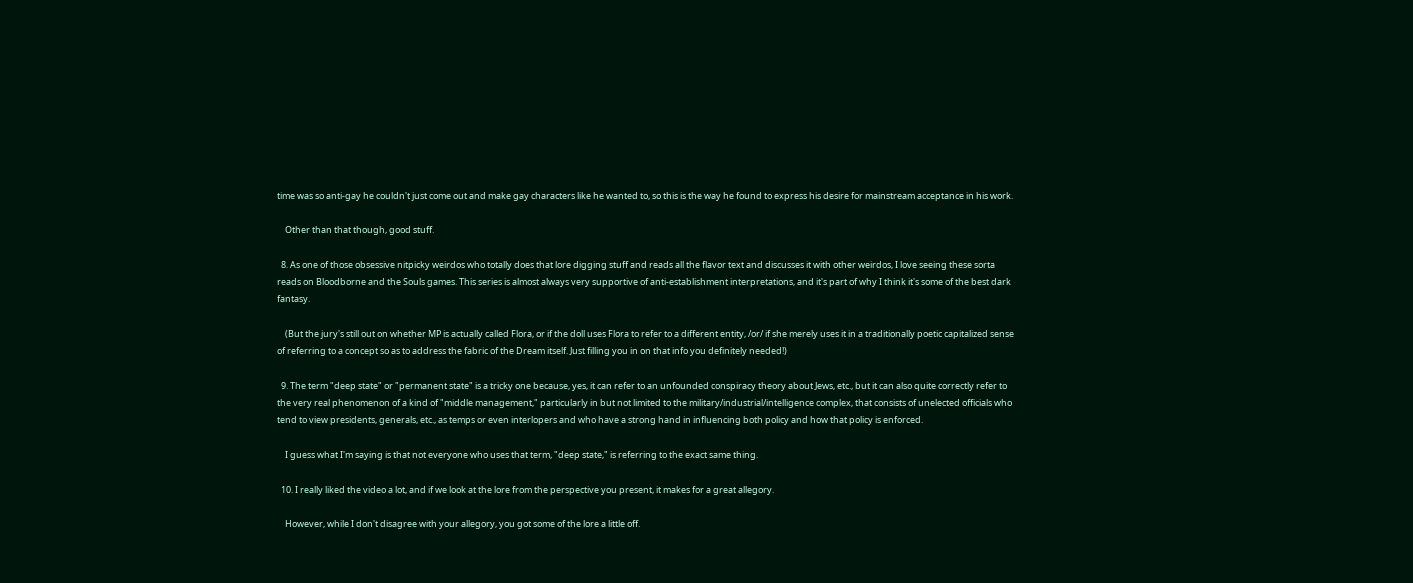time was so anti-gay he couldn't just come out and make gay characters like he wanted to, so this is the way he found to express his desire for mainstream acceptance in his work.

    Other than that though, good stuff.

  8. As one of those obsessive nitpicky weirdos who totally does that lore digging stuff and reads all the flavor text and discusses it with other weirdos, I love seeing these sorta reads on Bloodborne and the Souls games. This series is almost always very supportive of anti-establishment interpretations, and it's part of why I think it's some of the best dark fantasy.

    (But the jury's still out on whether MP is actually called Flora, or if the doll uses Flora to refer to a different entity, /or/ if she merely uses it in a traditionally poetic capitalized sense of referring to a concept so as to address the fabric of the Dream itself. Just filling you in on that info you definitely needed!)

  9. The term "deep state" or "permanent state" is a tricky one because, yes, it can refer to an unfounded conspiracy theory about Jews, etc., but it can also quite correctly refer to the very real phenomenon of a kind of "middle management," particularly in but not limited to the military/industrial/intelligence complex, that consists of unelected officials who tend to view presidents, generals, etc., as temps or even interlopers and who have a strong hand in influencing both policy and how that policy is enforced.

    I guess what I'm saying is that not everyone who uses that term, "deep state," is referring to the exact same thing.

  10. I really liked the video a lot, and if we look at the lore from the perspective you present, it makes for a great allegory.

    However, while I don't disagree with your allegory, you got some of the lore a little off.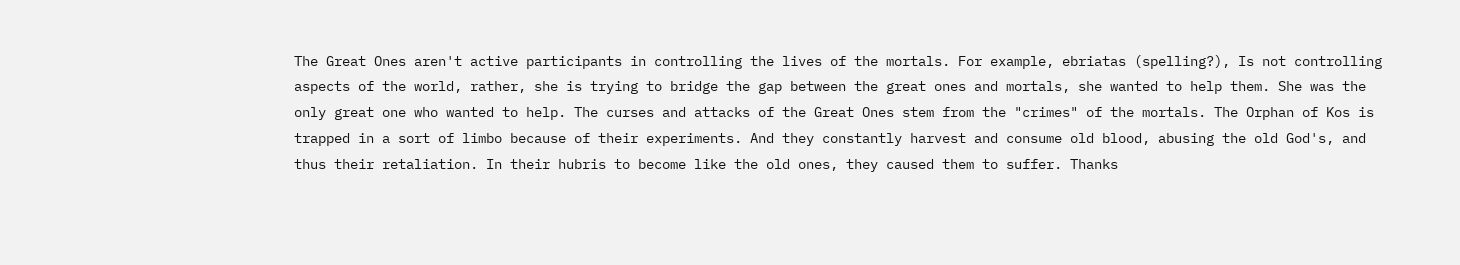The Great Ones aren't active participants in controlling the lives of the mortals. For example, ebriatas (spelling?), Is not controlling aspects of the world, rather, she is trying to bridge the gap between the great ones and mortals, she wanted to help them. She was the only great one who wanted to help. The curses and attacks of the Great Ones stem from the "crimes" of the mortals. The Orphan of Kos is trapped in a sort of limbo because of their experiments. And they constantly harvest and consume old blood, abusing the old God's, and thus their retaliation. In their hubris to become like the old ones, they caused them to suffer. Thanks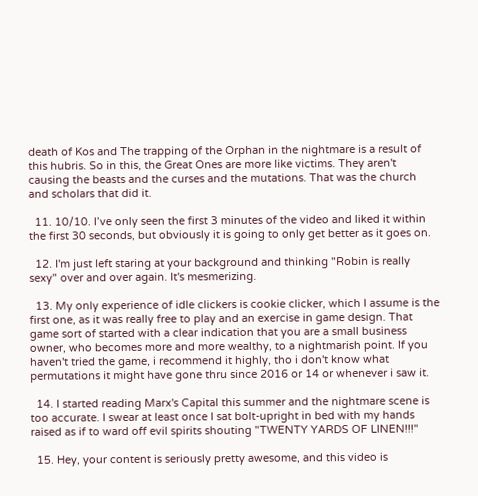death of Kos and The trapping of the Orphan in the nightmare is a result of this hubris. So in this, the Great Ones are more like victims. They aren't causing the beasts and the curses and the mutations. That was the church and scholars that did it.

  11. 10/10. I’ve only seen the first 3 minutes of the video and liked it within the first 30 seconds, but obviously it is going to only get better as it goes on.

  12. I'm just left staring at your background and thinking "Robin is really sexy" over and over again. It's mesmerizing.

  13. My only experience of idle clickers is cookie clicker, which I assume is the first one, as it was really free to play and an exercise in game design. That game sort of started with a clear indication that you are a small business owner, who becomes more and more wealthy, to a nightmarish point. If you haven't tried the game, i recommend it highly, tho i don't know what permutations it might have gone thru since 2016 or 14 or whenever i saw it.

  14. I started reading Marx's Capital this summer and the nightmare scene is too accurate. I swear at least once I sat bolt-upright in bed with my hands raised as if to ward off evil spirits shouting "TWENTY YARDS OF LINEN!!!"

  15. Hey, your content is seriously pretty awesome, and this video is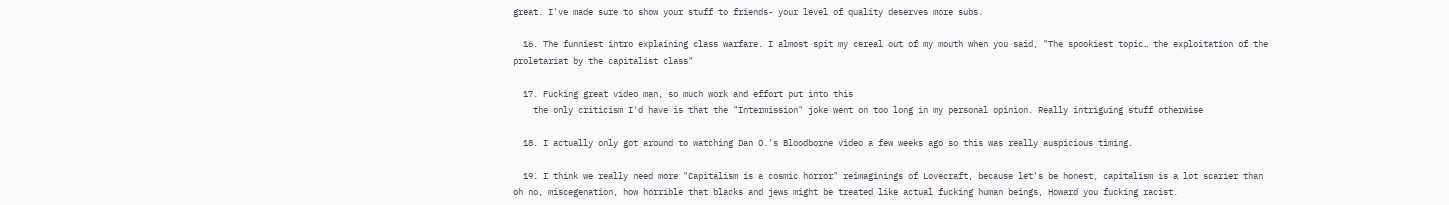great. I've made sure to show your stuff to friends- your level of quality deserves more subs.

  16. The funniest intro explaining class warfare. I almost spit my cereal out of my mouth when you said, "The spookiest topic… the exploitation of the proletariat by the capitalist class"

  17. Fucking great video man, so much work and effort put into this
    the only criticism I'd have is that the "Intermission" joke went on too long in my personal opinion. Really intriguing stuff otherwise

  18. I actually only got around to watching Dan O.'s Bloodborne video a few weeks ago so this was really auspicious timing.

  19. I think we really need more "Capitalism is a cosmic horror" reimaginings of Lovecraft, because let's be honest, capitalism is a lot scarier than oh no, miscegenation, how horrible that blacks and jews might be treated like actual fucking human beings, Howard you fucking racist.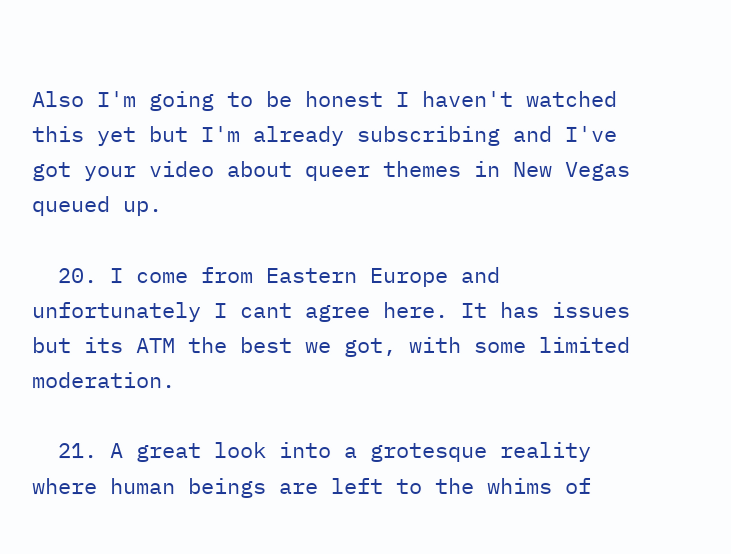Also I'm going to be honest I haven't watched this yet but I'm already subscribing and I've got your video about queer themes in New Vegas queued up.

  20. I come from Eastern Europe and unfortunately I cant agree here. It has issues but its ATM the best we got, with some limited moderation.

  21. A great look into a grotesque reality where human beings are left to the whims of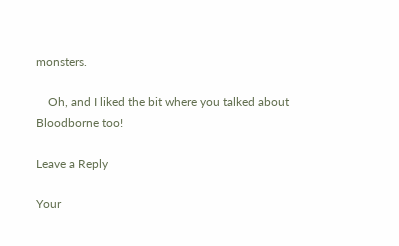monsters.

    Oh, and I liked the bit where you talked about Bloodborne too!

Leave a Reply

Your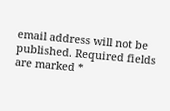email address will not be published. Required fields are marked *